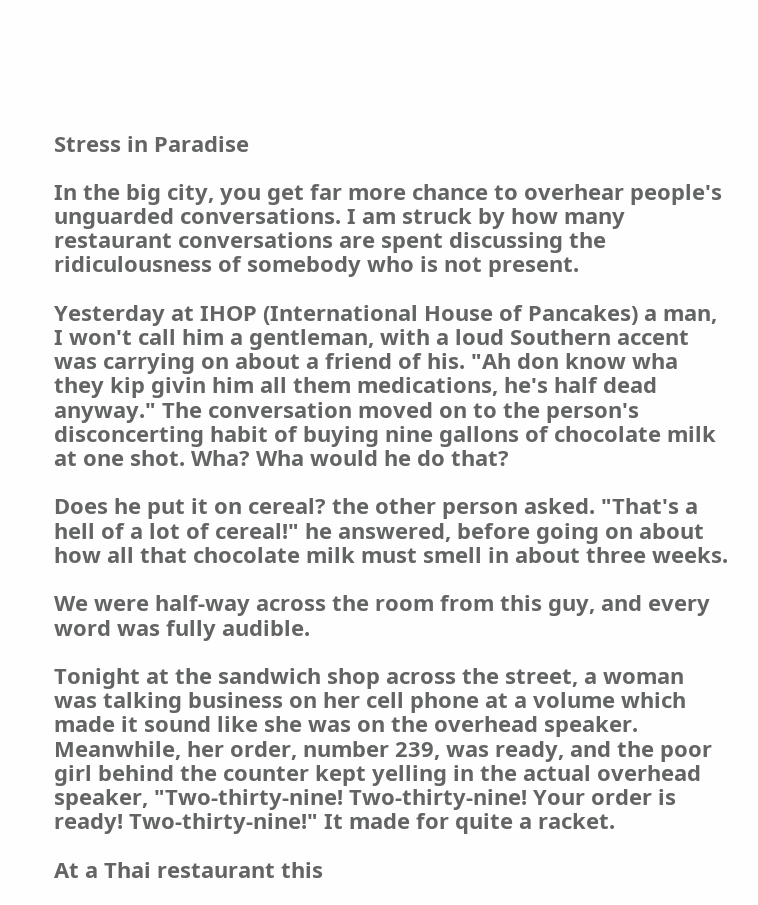Stress in Paradise

In the big city, you get far more chance to overhear people's unguarded conversations. I am struck by how many restaurant conversations are spent discussing the ridiculousness of somebody who is not present.

Yesterday at IHOP (International House of Pancakes) a man, I won't call him a gentleman, with a loud Southern accent was carrying on about a friend of his. "Ah don know wha they kip givin him all them medications, he's half dead anyway." The conversation moved on to the person's disconcerting habit of buying nine gallons of chocolate milk at one shot. Wha? Wha would he do that?

Does he put it on cereal? the other person asked. "That's a hell of a lot of cereal!" he answered, before going on about how all that chocolate milk must smell in about three weeks.

We were half-way across the room from this guy, and every word was fully audible.

Tonight at the sandwich shop across the street, a woman was talking business on her cell phone at a volume which made it sound like she was on the overhead speaker. Meanwhile, her order, number 239, was ready, and the poor girl behind the counter kept yelling in the actual overhead speaker, "Two-thirty-nine! Two-thirty-nine! Your order is ready! Two-thirty-nine!" It made for quite a racket.

At a Thai restaurant this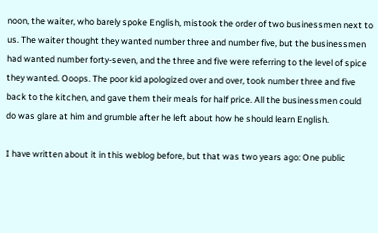noon, the waiter, who barely spoke English, mistook the order of two businessmen next to us. The waiter thought they wanted number three and number five, but the businessmen had wanted number forty-seven, and the three and five were referring to the level of spice they wanted. Ooops. The poor kid apologized over and over, took number three and five back to the kitchen, and gave them their meals for half price. All the businessmen could do was glare at him and grumble after he left about how he should learn English.

I have written about it in this weblog before, but that was two years ago: One public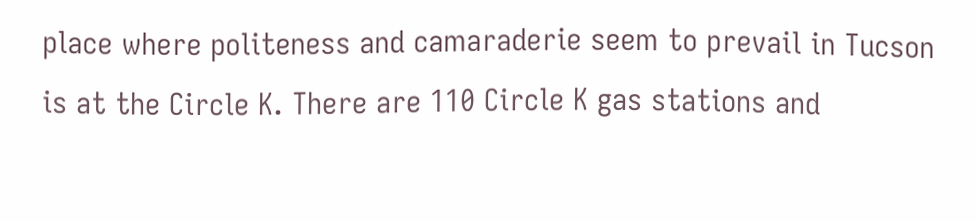place where politeness and camaraderie seem to prevail in Tucson is at the Circle K. There are 110 Circle K gas stations and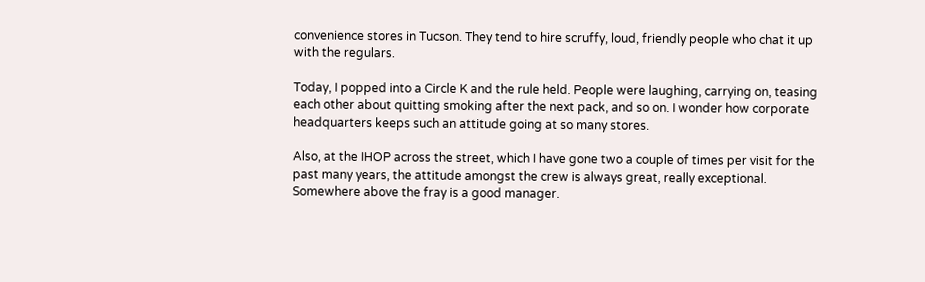convenience stores in Tucson. They tend to hire scruffy, loud, friendly people who chat it up with the regulars.

Today, I popped into a Circle K and the rule held. People were laughing, carrying on, teasing each other about quitting smoking after the next pack, and so on. I wonder how corporate headquarters keeps such an attitude going at so many stores.

Also, at the IHOP across the street, which I have gone two a couple of times per visit for the past many years, the attitude amongst the crew is always great, really exceptional. Somewhere above the fray is a good manager.